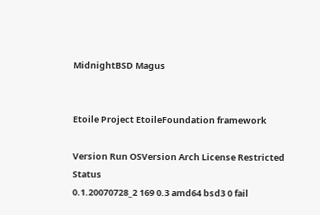MidnightBSD Magus


Etoile Project EtoileFoundation framework

Version Run OSVersion Arch License Restricted Status
0.1.20070728_2 169 0.3 amd64 bsd3 0 fail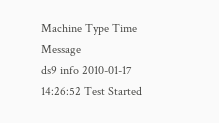Machine Type Time Message
ds9 info 2010-01-17 14:26:52 Test Started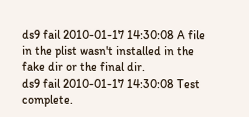ds9 fail 2010-01-17 14:30:08 A file in the plist wasn't installed in the fake dir or the final dir.
ds9 fail 2010-01-17 14:30:08 Test complete.